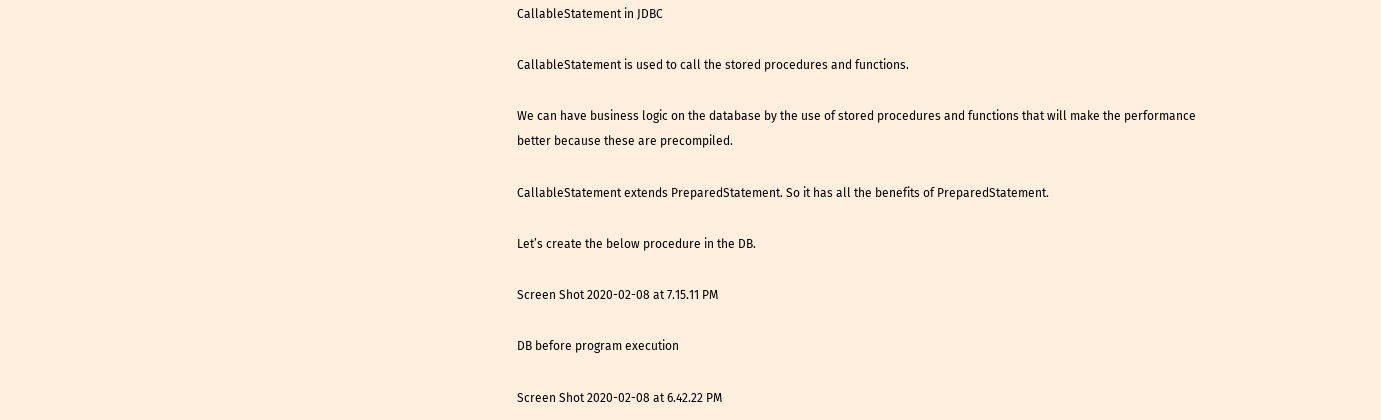CallableStatement in JDBC

CallableStatement is used to call the stored procedures and functions.

We can have business logic on the database by the use of stored procedures and functions that will make the performance better because these are precompiled.

CallableStatement extends PreparedStatement. So it has all the benefits of PreparedStatement.

Let’s create the below procedure in the DB.

Screen Shot 2020-02-08 at 7.15.11 PM

DB before program execution

Screen Shot 2020-02-08 at 6.42.22 PM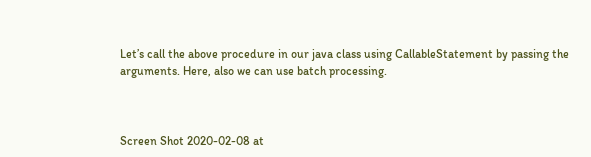Let’s call the above procedure in our java class using CallableStatement by passing the arguments. Here, also we can use batch processing.



Screen Shot 2020-02-08 at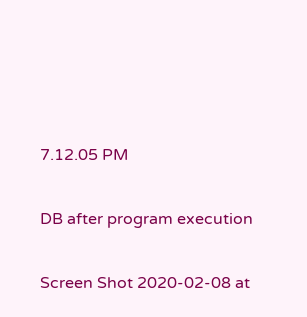7.12.05 PM

DB after program execution

Screen Shot 2020-02-08 at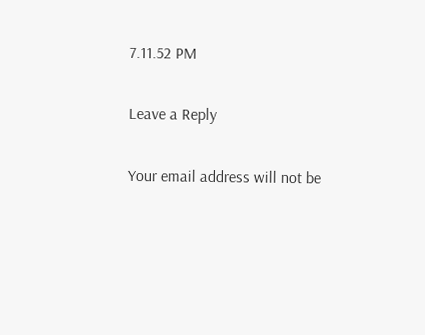7.11.52 PM

Leave a Reply

Your email address will not be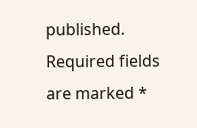published. Required fields are marked *